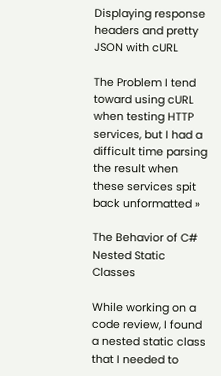Displaying response headers and pretty JSON with cURL

The Problem I tend toward using cURL when testing HTTP services, but I had a difficult time parsing the result when these services spit back unformatted »

The Behavior of C# Nested Static Classes

While working on a code review, I found a nested static class that I needed to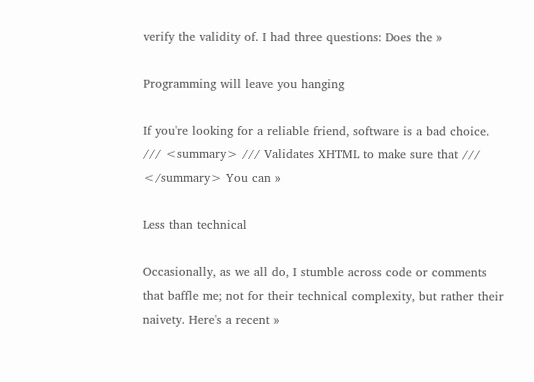verify the validity of. I had three questions: Does the »

Programming will leave you hanging

If you're looking for a reliable friend, software is a bad choice. /// <summary> /// Validates XHTML to make sure that /// </summary> You can »

Less than technical

Occasionally, as we all do, I stumble across code or comments that baffle me; not for their technical complexity, but rather their naivety. Here's a recent »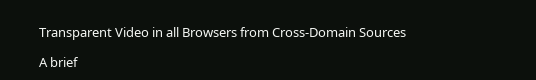Transparent Video in all Browsers from Cross-Domain Sources

A brief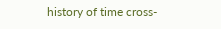history of time cross-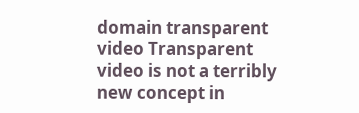domain transparent video Transparent video is not a terribly new concept in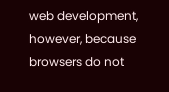web development, however, because browsers do not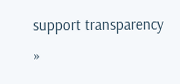support transparency »